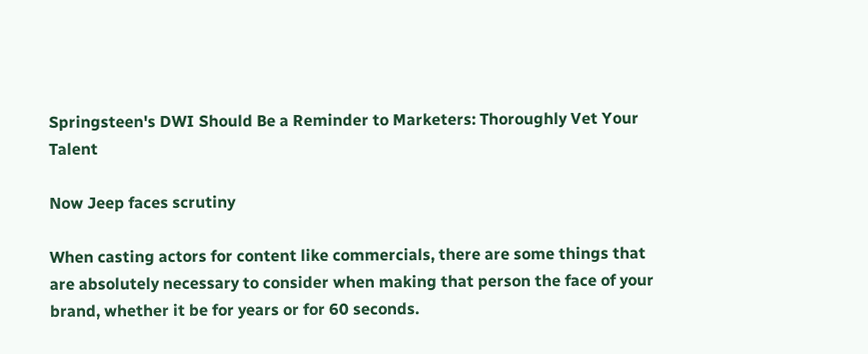Springsteen's DWI Should Be a Reminder to Marketers: Thoroughly Vet Your Talent

Now Jeep faces scrutiny

When casting actors for content like commercials, there are some things that are absolutely necessary to consider when making that person the face of your brand, whether it be for years or for 60 seconds.